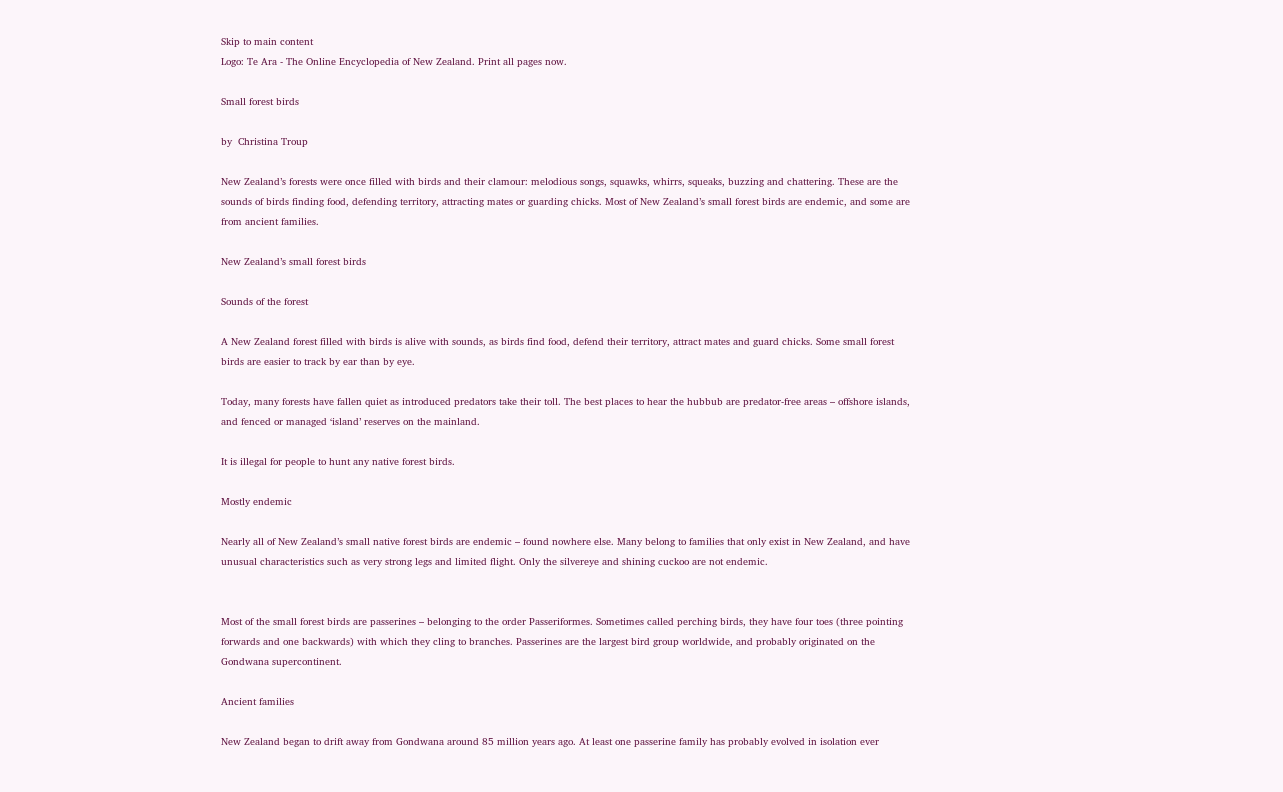Skip to main content
Logo: Te Ara - The Online Encyclopedia of New Zealand. Print all pages now.

Small forest birds

by  Christina Troup

New Zealand’s forests were once filled with birds and their clamour: melodious songs, squawks, whirrs, squeaks, buzzing and chattering. These are the sounds of birds finding food, defending territory, attracting mates or guarding chicks. Most of New Zealand’s small forest birds are endemic, and some are from ancient families.

New Zealand’s small forest birds

Sounds of the forest

A New Zealand forest filled with birds is alive with sounds, as birds find food, defend their territory, attract mates and guard chicks. Some small forest birds are easier to track by ear than by eye.

Today, many forests have fallen quiet as introduced predators take their toll. The best places to hear the hubbub are predator-free areas – offshore islands, and fenced or managed ‘island’ reserves on the mainland.

It is illegal for people to hunt any native forest birds.

Mostly endemic

Nearly all of New Zealand’s small native forest birds are endemic – found nowhere else. Many belong to families that only exist in New Zealand, and have unusual characteristics such as very strong legs and limited flight. Only the silvereye and shining cuckoo are not endemic.


Most of the small forest birds are passerines – belonging to the order Passeriformes. Sometimes called perching birds, they have four toes (three pointing forwards and one backwards) with which they cling to branches. Passerines are the largest bird group worldwide, and probably originated on the Gondwana supercontinent.

Ancient families

New Zealand began to drift away from Gondwana around 85 million years ago. At least one passerine family has probably evolved in isolation ever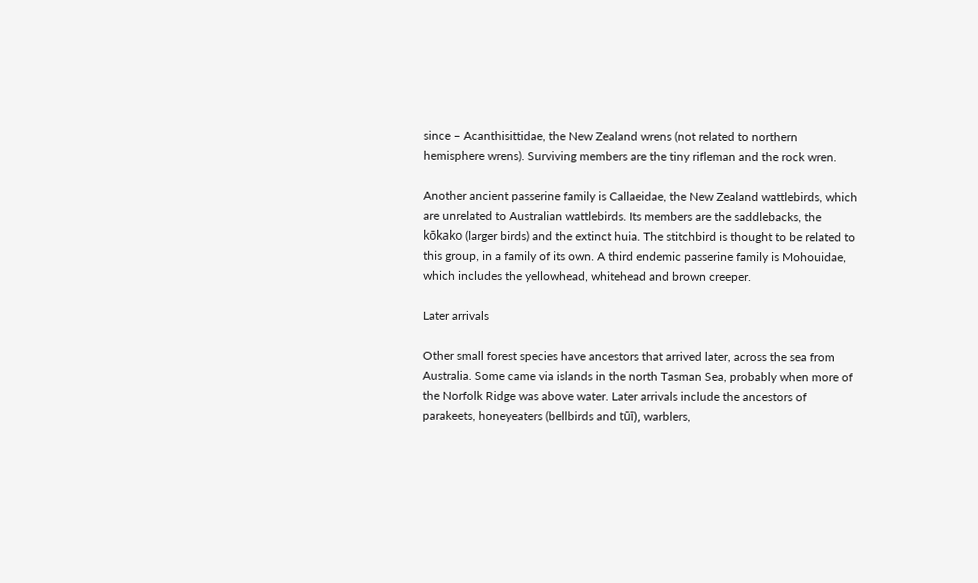since – Acanthisittidae, the New Zealand wrens (not related to northern hemisphere wrens). Surviving members are the tiny rifleman and the rock wren.

Another ancient passerine family is Callaeidae, the New Zealand wattlebirds, which are unrelated to Australian wattlebirds. Its members are the saddlebacks, the kōkako (larger birds) and the extinct huia. The stitchbird is thought to be related to this group, in a family of its own. A third endemic passerine family is Mohouidae, which includes the yellowhead, whitehead and brown creeper.

Later arrivals

Other small forest species have ancestors that arrived later, across the sea from Australia. Some came via islands in the north Tasman Sea, probably when more of the Norfolk Ridge was above water. Later arrivals include the ancestors of parakeets, honeyeaters (bellbirds and tūī), warblers,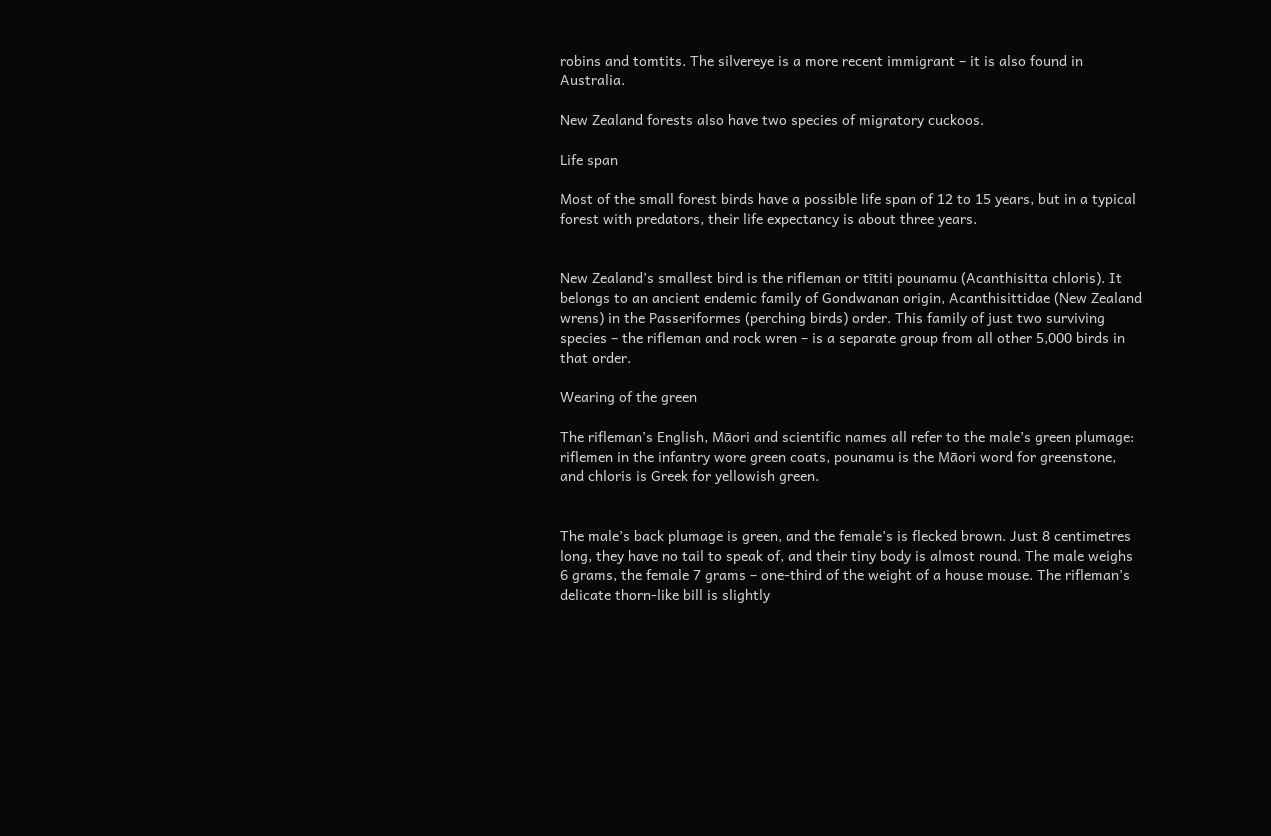robins and tomtits. The silvereye is a more recent immigrant – it is also found in Australia.

New Zealand forests also have two species of migratory cuckoos.

Life span

Most of the small forest birds have a possible life span of 12 to 15 years, but in a typical forest with predators, their life expectancy is about three years.


New Zealand’s smallest bird is the rifleman or tītiti pounamu (Acanthisitta chloris). It belongs to an ancient endemic family of Gondwanan origin, Acanthisittidae (New Zealand wrens) in the Passeriformes (perching birds) order. This family of just two surviving species – the rifleman and rock wren – is a separate group from all other 5,000 birds in that order.

Wearing of the green

The rifleman’s English, Māori and scientific names all refer to the male’s green plumage: riflemen in the infantry wore green coats, pounamu is the Māori word for greenstone, and chloris is Greek for yellowish green.


The male’s back plumage is green, and the female’s is flecked brown. Just 8 centimetres long, they have no tail to speak of, and their tiny body is almost round. The male weighs 6 grams, the female 7 grams – one-third of the weight of a house mouse. The rifleman’s delicate thorn-like bill is slightly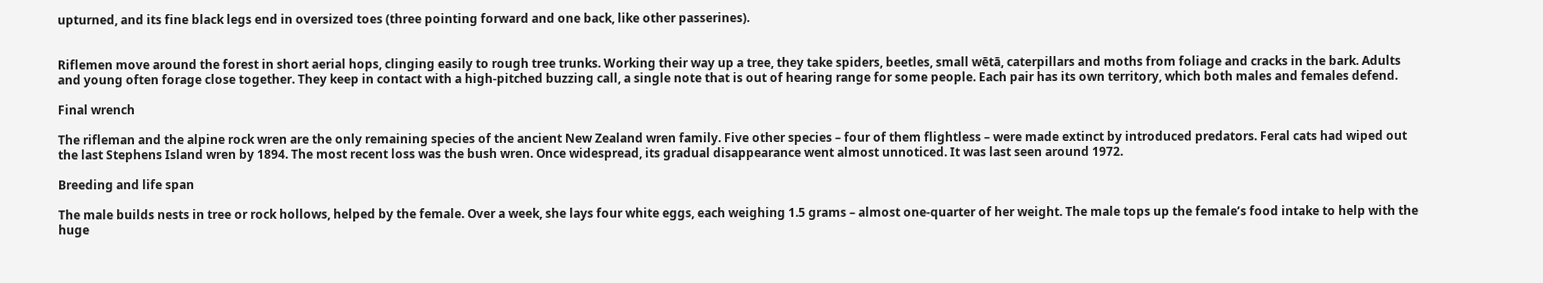upturned, and its fine black legs end in oversized toes (three pointing forward and one back, like other passerines).


Riflemen move around the forest in short aerial hops, clinging easily to rough tree trunks. Working their way up a tree, they take spiders, beetles, small wētā, caterpillars and moths from foliage and cracks in the bark. Adults and young often forage close together. They keep in contact with a high-pitched buzzing call, a single note that is out of hearing range for some people. Each pair has its own territory, which both males and females defend.

Final wrench

The rifleman and the alpine rock wren are the only remaining species of the ancient New Zealand wren family. Five other species – four of them flightless – were made extinct by introduced predators. Feral cats had wiped out the last Stephens Island wren by 1894. The most recent loss was the bush wren. Once widespread, its gradual disappearance went almost unnoticed. It was last seen around 1972.

Breeding and life span

The male builds nests in tree or rock hollows, helped by the female. Over a week, she lays four white eggs, each weighing 1.5 grams – almost one-quarter of her weight. The male tops up the female’s food intake to help with the huge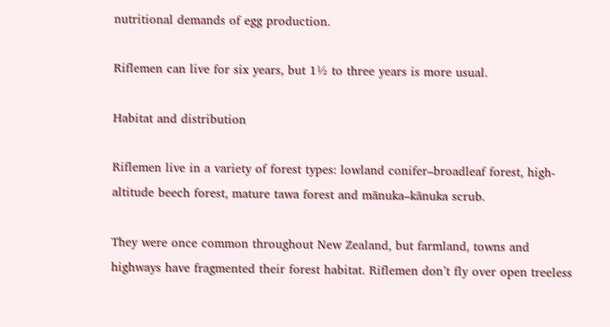nutritional demands of egg production.

Riflemen can live for six years, but 1½ to three years is more usual.

Habitat and distribution

Riflemen live in a variety of forest types: lowland conifer–broadleaf forest, high-altitude beech forest, mature tawa forest and mānuka–kānuka scrub.

They were once common throughout New Zealand, but farmland, towns and highways have fragmented their forest habitat. Riflemen don’t fly over open treeless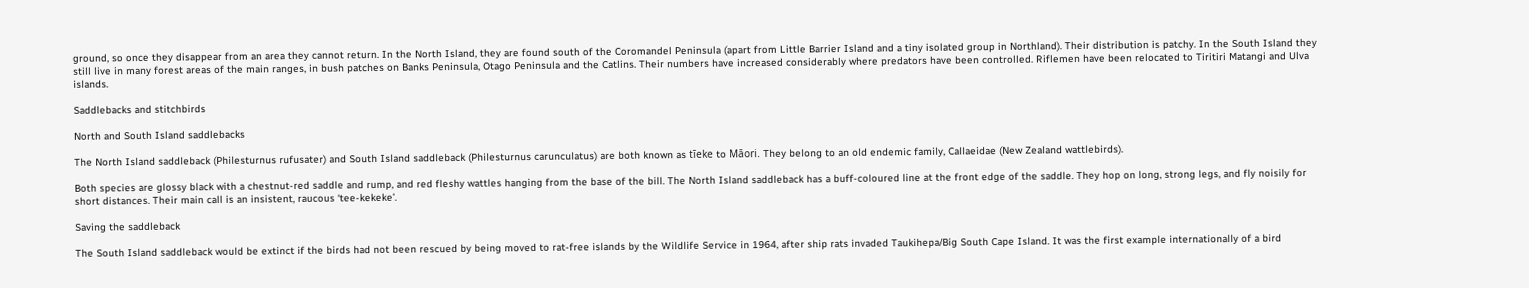ground, so once they disappear from an area they cannot return. In the North Island, they are found south of the Coromandel Peninsula (apart from Little Barrier Island and a tiny isolated group in Northland). Their distribution is patchy. In the South Island they still live in many forest areas of the main ranges, in bush patches on Banks Peninsula, Otago Peninsula and the Catlins. Their numbers have increased considerably where predators have been controlled. Riflemen have been relocated to Tiritiri Matangi and Ulva islands.

Saddlebacks and stitchbirds

North and South Island saddlebacks

The North Island saddleback (Philesturnus rufusater) and South Island saddleback (Philesturnus carunculatus) are both known as tīeke to Māori. They belong to an old endemic family, Callaeidae (New Zealand wattlebirds).

Both species are glossy black with a chestnut-red saddle and rump, and red fleshy wattles hanging from the base of the bill. The North Island saddleback has a buff-coloured line at the front edge of the saddle. They hop on long, strong legs, and fly noisily for short distances. Their main call is an insistent, raucous ‘tee-kekeke’.

Saving the saddleback

The South Island saddleback would be extinct if the birds had not been rescued by being moved to rat-free islands by the Wildlife Service in 1964, after ship rats invaded Taukihepa/Big South Cape Island. It was the first example internationally of a bird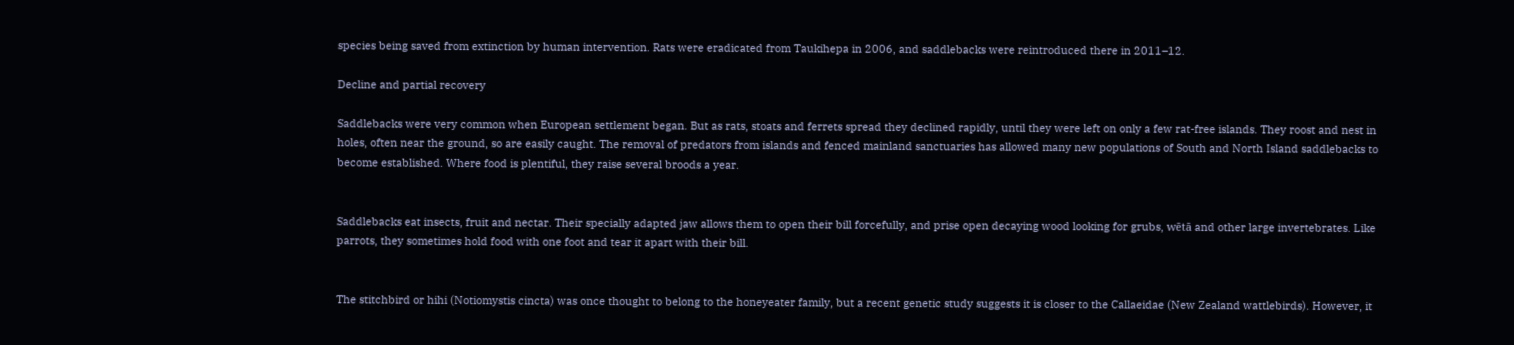species being saved from extinction by human intervention. Rats were eradicated from Taukihepa in 2006, and saddlebacks were reintroduced there in 2011–12.

Decline and partial recovery

Saddlebacks were very common when European settlement began. But as rats, stoats and ferrets spread they declined rapidly, until they were left on only a few rat-free islands. They roost and nest in holes, often near the ground, so are easily caught. The removal of predators from islands and fenced mainland sanctuaries has allowed many new populations of South and North Island saddlebacks to become established. Where food is plentiful, they raise several broods a year.


Saddlebacks eat insects, fruit and nectar. Their specially adapted jaw allows them to open their bill forcefully, and prise open decaying wood looking for grubs, wētā and other large invertebrates. Like parrots, they sometimes hold food with one foot and tear it apart with their bill.


The stitchbird or hihi (Notiomystis cincta) was once thought to belong to the honeyeater family, but a recent genetic study suggests it is closer to the Callaeidae (New Zealand wattlebirds). However, it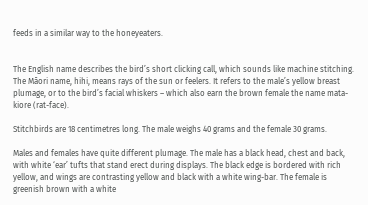feeds in a similar way to the honeyeaters.


The English name describes the bird’s short clicking call, which sounds like machine stitching. The Māori name, hihi, means rays of the sun or feelers. It refers to the male’s yellow breast plumage, or to the bird’s facial whiskers – which also earn the brown female the name mata-kiore (rat-face).

Stitchbirds are 18 centimetres long. The male weighs 40 grams and the female 30 grams.

Males and females have quite different plumage. The male has a black head, chest and back, with white ‘ear’ tufts that stand erect during displays. The black edge is bordered with rich yellow, and wings are contrasting yellow and black with a white wing-bar. The female is greenish brown with a white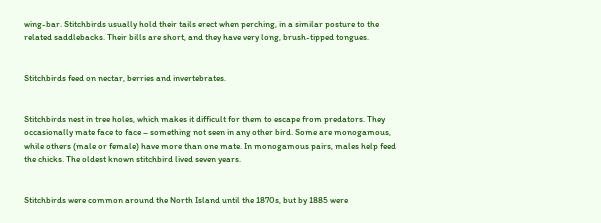wing-bar. Stitchbirds usually hold their tails erect when perching, in a similar posture to the related saddlebacks. Their bills are short, and they have very long, brush-tipped tongues.


Stitchbirds feed on nectar, berries and invertebrates.


Stitchbirds nest in tree holes, which makes it difficult for them to escape from predators. They occasionally mate face to face – something not seen in any other bird. Some are monogamous, while others (male or female) have more than one mate. In monogamous pairs, males help feed the chicks. The oldest known stitchbird lived seven years.


Stitchbirds were common around the North Island until the 1870s, but by 1885 were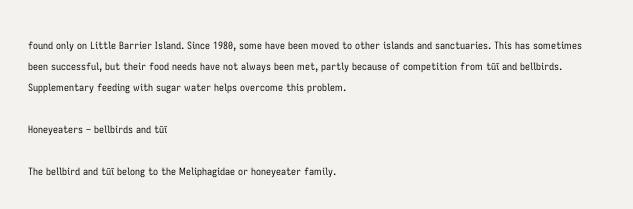found only on Little Barrier Island. Since 1980, some have been moved to other islands and sanctuaries. This has sometimes been successful, but their food needs have not always been met, partly because of competition from tūī and bellbirds. Supplementary feeding with sugar water helps overcome this problem.

Honeyeaters – bellbirds and tūī

The bellbird and tūī belong to the Meliphagidae or honeyeater family.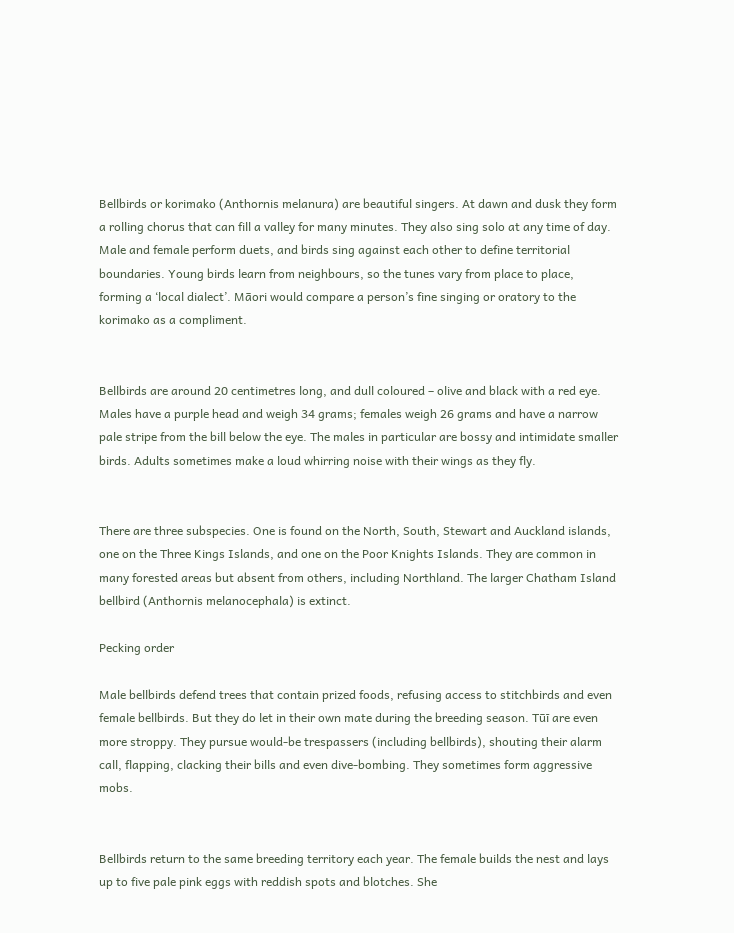Bellbirds or korimako (Anthornis melanura) are beautiful singers. At dawn and dusk they form a rolling chorus that can fill a valley for many minutes. They also sing solo at any time of day. Male and female perform duets, and birds sing against each other to define territorial boundaries. Young birds learn from neighbours, so the tunes vary from place to place, forming a ‘local dialect’. Māori would compare a person’s fine singing or oratory to the korimako as a compliment.


Bellbirds are around 20 centimetres long, and dull coloured – olive and black with a red eye. Males have a purple head and weigh 34 grams; females weigh 26 grams and have a narrow pale stripe from the bill below the eye. The males in particular are bossy and intimidate smaller birds. Adults sometimes make a loud whirring noise with their wings as they fly.


There are three subspecies. One is found on the North, South, Stewart and Auckland islands, one on the Three Kings Islands, and one on the Poor Knights Islands. They are common in many forested areas but absent from others, including Northland. The larger Chatham Island bellbird (Anthornis melanocephala) is extinct.

Pecking order

Male bellbirds defend trees that contain prized foods, refusing access to stitchbirds and even female bellbirds. But they do let in their own mate during the breeding season. Tūī are even more stroppy. They pursue would-be trespassers (including bellbirds), shouting their alarm call, flapping, clacking their bills and even dive-bombing. They sometimes form aggressive mobs.


Bellbirds return to the same breeding territory each year. The female builds the nest and lays up to five pale pink eggs with reddish spots and blotches. She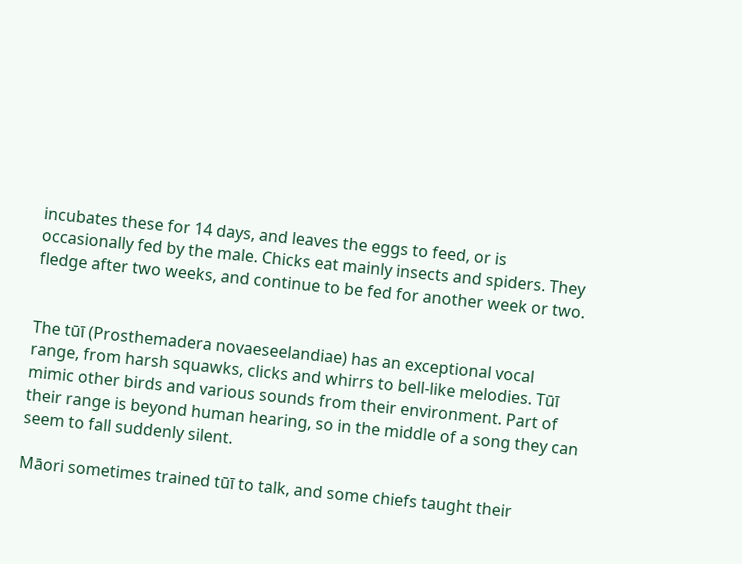incubates these for 14 days, and leaves the eggs to feed, or is occasionally fed by the male. Chicks eat mainly insects and spiders. They fledge after two weeks, and continue to be fed for another week or two.


The tūī (Prosthemadera novaeseelandiae) has an exceptional vocal range, from harsh squawks, clicks and whirrs to bell-like melodies. Tūī mimic other birds and various sounds from their environment. Part of their range is beyond human hearing, so in the middle of a song they can seem to fall suddenly silent.

Māori sometimes trained tūī to talk, and some chiefs taught their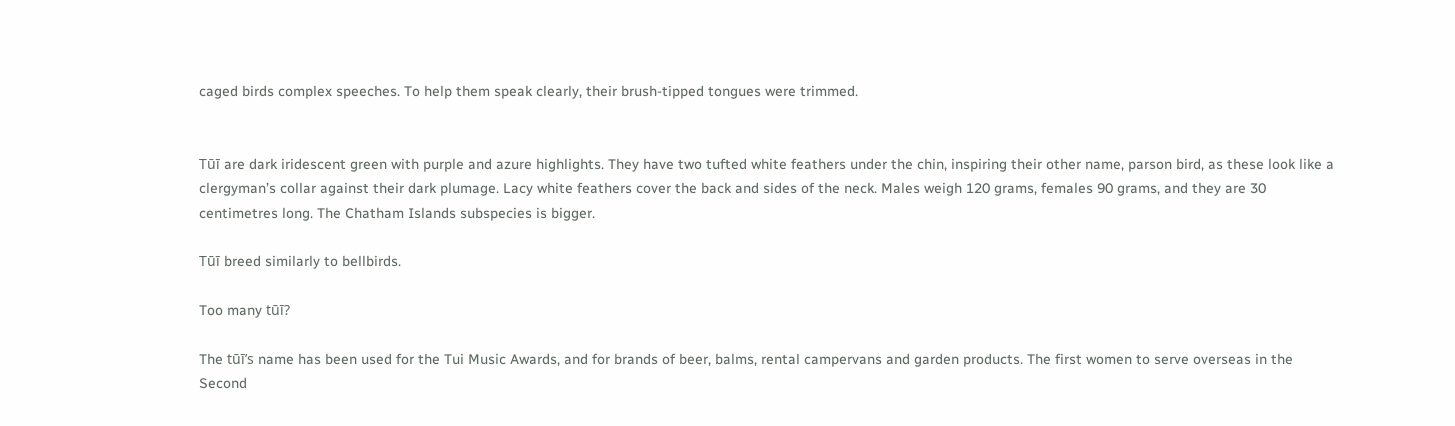caged birds complex speeches. To help them speak clearly, their brush-tipped tongues were trimmed.


Tūī are dark iridescent green with purple and azure highlights. They have two tufted white feathers under the chin, inspiring their other name, parson bird, as these look like a clergyman’s collar against their dark plumage. Lacy white feathers cover the back and sides of the neck. Males weigh 120 grams, females 90 grams, and they are 30 centimetres long. The Chatham Islands subspecies is bigger.

Tūī breed similarly to bellbirds.

Too many tūī?

The tūī’s name has been used for the Tui Music Awards, and for brands of beer, balms, rental campervans and garden products. The first women to serve overseas in the Second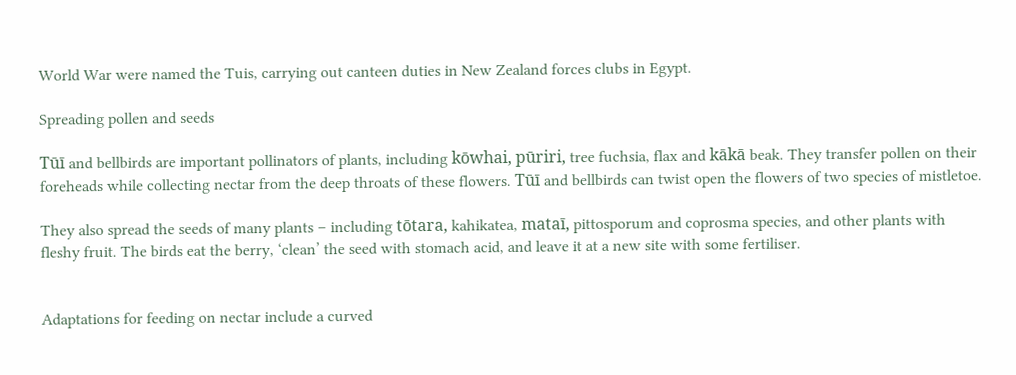World War were named the Tuis, carrying out canteen duties in New Zealand forces clubs in Egypt.

Spreading pollen and seeds

Tūī and bellbirds are important pollinators of plants, including kōwhai, pūriri, tree fuchsia, flax and kākā beak. They transfer pollen on their foreheads while collecting nectar from the deep throats of these flowers. Tūī and bellbirds can twist open the flowers of two species of mistletoe.

They also spread the seeds of many plants – including tōtara, kahikatea, mataī, pittosporum and coprosma species, and other plants with fleshy fruit. The birds eat the berry, ‘clean’ the seed with stomach acid, and leave it at a new site with some fertiliser.


Adaptations for feeding on nectar include a curved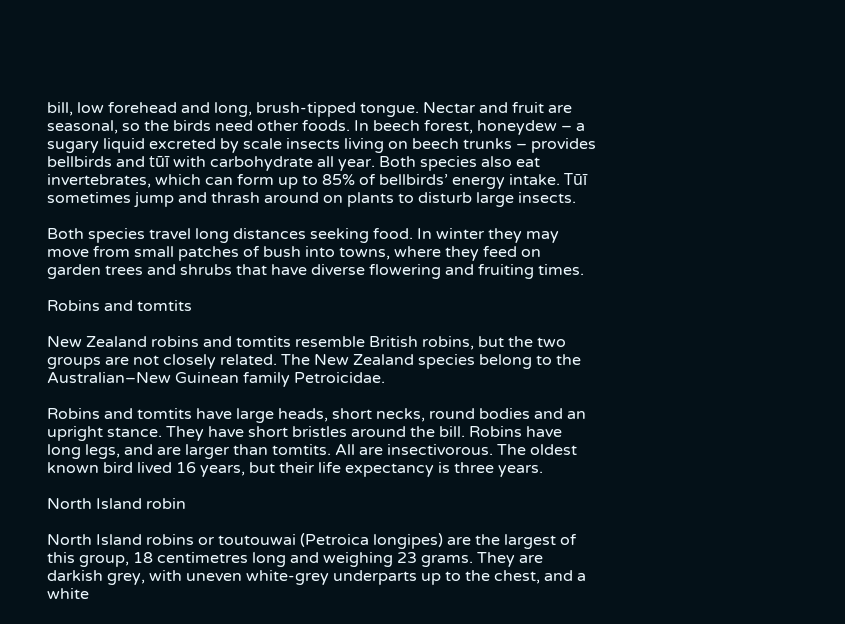bill, low forehead and long, brush-tipped tongue. Nectar and fruit are seasonal, so the birds need other foods. In beech forest, honeydew – a sugary liquid excreted by scale insects living on beech trunks – provides bellbirds and tūī with carbohydrate all year. Both species also eat invertebrates, which can form up to 85% of bellbirds’ energy intake. Tūī sometimes jump and thrash around on plants to disturb large insects.

Both species travel long distances seeking food. In winter they may move from small patches of bush into towns, where they feed on garden trees and shrubs that have diverse flowering and fruiting times.

Robins and tomtits

New Zealand robins and tomtits resemble British robins, but the two groups are not closely related. The New Zealand species belong to the Australian–New Guinean family Petroicidae.

Robins and tomtits have large heads, short necks, round bodies and an upright stance. They have short bristles around the bill. Robins have long legs, and are larger than tomtits. All are insectivorous. The oldest known bird lived 16 years, but their life expectancy is three years.

North Island robin

North Island robins or toutouwai (Petroica longipes) are the largest of this group, 18 centimetres long and weighing 23 grams. They are darkish grey, with uneven white-grey underparts up to the chest, and a white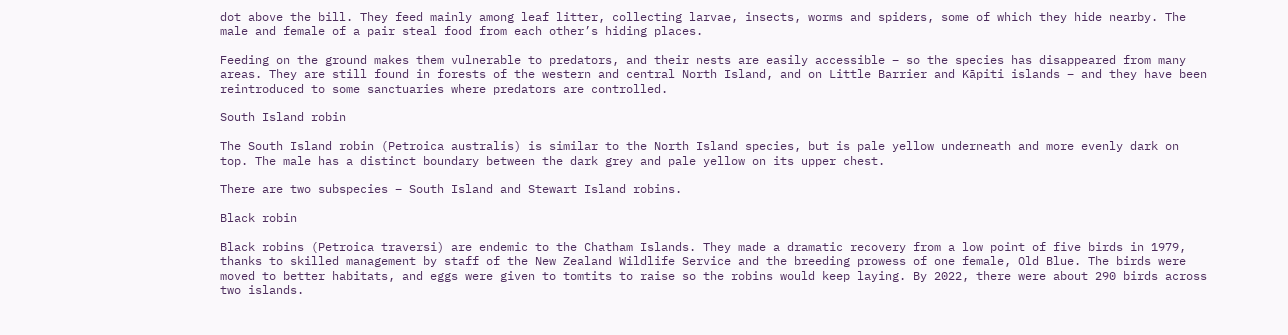dot above the bill. They feed mainly among leaf litter, collecting larvae, insects, worms and spiders, some of which they hide nearby. The male and female of a pair steal food from each other’s hiding places.

Feeding on the ground makes them vulnerable to predators, and their nests are easily accessible – so the species has disappeared from many areas. They are still found in forests of the western and central North Island, and on Little Barrier and Kāpiti islands – and they have been reintroduced to some sanctuaries where predators are controlled.

South Island robin

The South Island robin (Petroica australis) is similar to the North Island species, but is pale yellow underneath and more evenly dark on top. The male has a distinct boundary between the dark grey and pale yellow on its upper chest.

There are two subspecies – South Island and Stewart Island robins.

Black robin

Black robins (Petroica traversi) are endemic to the Chatham Islands. They made a dramatic recovery from a low point of five birds in 1979, thanks to skilled management by staff of the New Zealand Wildlife Service and the breeding prowess of one female, Old Blue. The birds were moved to better habitats, and eggs were given to tomtits to raise so the robins would keep laying. By 2022, there were about 290 birds across two islands.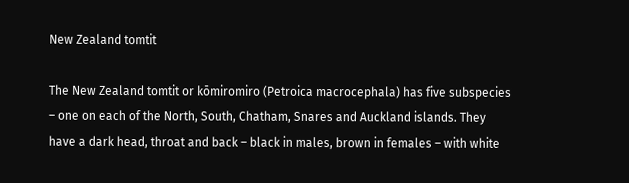New Zealand tomtit

The New Zealand tomtit or kōmiromiro (Petroica macrocephala) has five subspecies – one on each of the North, South, Chatham, Snares and Auckland islands. They have a dark head, throat and back – black in males, brown in females – with white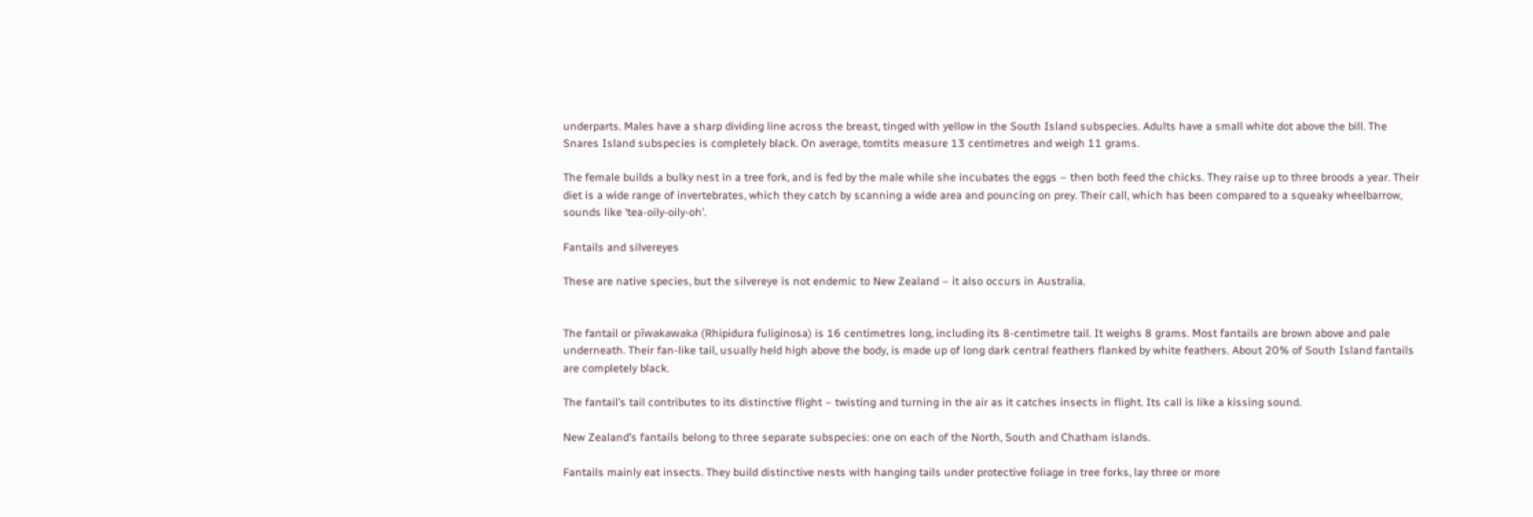underparts. Males have a sharp dividing line across the breast, tinged with yellow in the South Island subspecies. Adults have a small white dot above the bill. The Snares Island subspecies is completely black. On average, tomtits measure 13 centimetres and weigh 11 grams.

The female builds a bulky nest in a tree fork, and is fed by the male while she incubates the eggs – then both feed the chicks. They raise up to three broods a year. Their diet is a wide range of invertebrates, which they catch by scanning a wide area and pouncing on prey. Their call, which has been compared to a squeaky wheelbarrow, sounds like ‘tea-oily-oily-oh’.

Fantails and silvereyes

These are native species, but the silvereye is not endemic to New Zealand – it also occurs in Australia.


The fantail or pīwakawaka (Rhipidura fuliginosa) is 16 centimetres long, including its 8-centimetre tail. It weighs 8 grams. Most fantails are brown above and pale underneath. Their fan-like tail, usually held high above the body, is made up of long dark central feathers flanked by white feathers. About 20% of South Island fantails are completely black.

The fantail’s tail contributes to its distinctive flight – twisting and turning in the air as it catches insects in flight. Its call is like a kissing sound.

New Zealand’s fantails belong to three separate subspecies: one on each of the North, South and Chatham islands.

Fantails mainly eat insects. They build distinctive nests with hanging tails under protective foliage in tree forks, lay three or more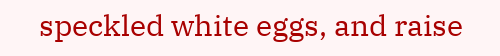speckled white eggs, and raise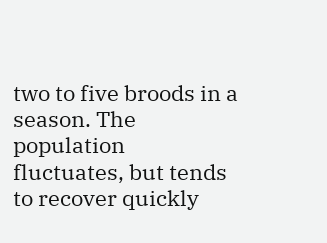two to five broods in a season. The population fluctuates, but tends to recover quickly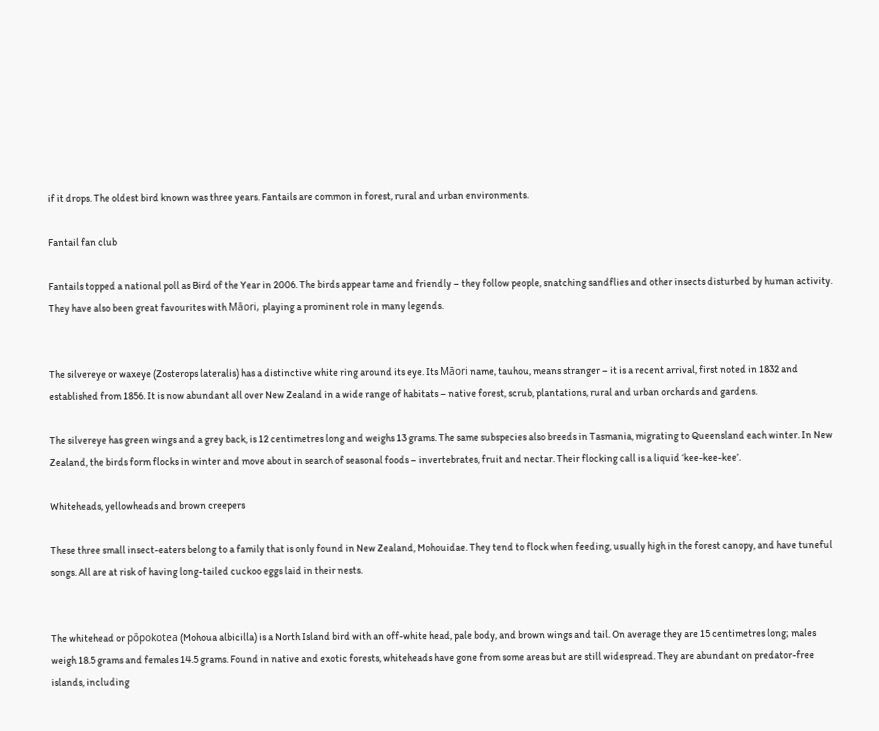if it drops. The oldest bird known was three years. Fantails are common in forest, rural and urban environments.

Fantail fan club

Fantails topped a national poll as Bird of the Year in 2006. The birds appear tame and friendly – they follow people, snatching sandflies and other insects disturbed by human activity. They have also been great favourites with Māori, playing a prominent role in many legends.


The silvereye or waxeye (Zosterops lateralis) has a distinctive white ring around its eye. Its Māori name, tauhou, means stranger – it is a recent arrival, first noted in 1832 and established from 1856. It is now abundant all over New Zealand in a wide range of habitats – native forest, scrub, plantations, rural and urban orchards and gardens.

The silvereye has green wings and a grey back, is 12 centimetres long and weighs 13 grams. The same subspecies also breeds in Tasmania, migrating to Queensland each winter. In New Zealand, the birds form flocks in winter and move about in search of seasonal foods – invertebrates, fruit and nectar. Their flocking call is a liquid ‘kee-kee-kee’.

Whiteheads, yellowheads and brown creepers

These three small insect-eaters belong to a family that is only found in New Zealand, Mohouidae. They tend to flock when feeding, usually high in the forest canopy, and have tuneful songs. All are at risk of having long-tailed cuckoo eggs laid in their nests.


The whitehead or pōpokotea (Mohoua albicilla) is a North Island bird with an off-white head, pale body, and brown wings and tail. On average they are 15 centimetres long; males weigh 18.5 grams and females 14.5 grams. Found in native and exotic forests, whiteheads have gone from some areas but are still widespread. They are abundant on predator-free islands, including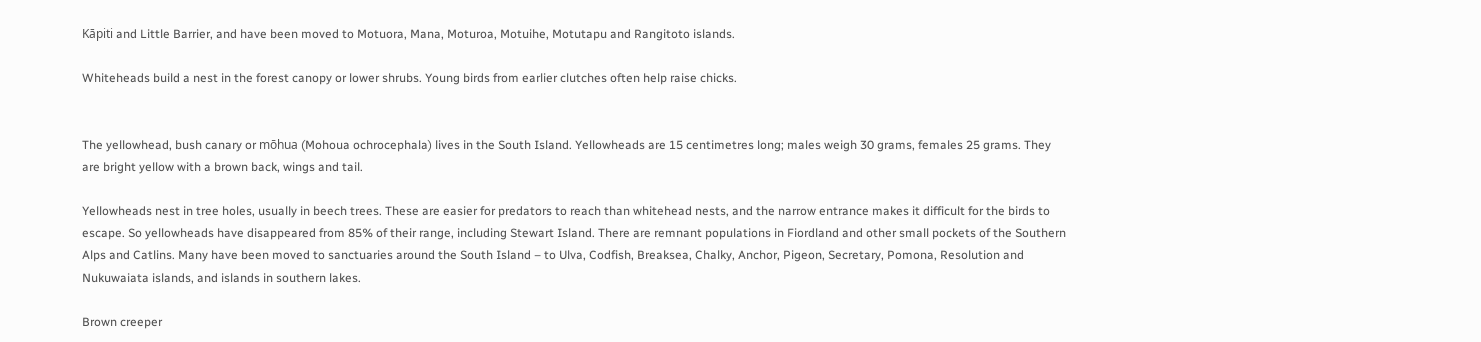Kāpiti and Little Barrier, and have been moved to Motuora, Mana, Moturoa, Motuihe, Motutapu and Rangitoto islands.

Whiteheads build a nest in the forest canopy or lower shrubs. Young birds from earlier clutches often help raise chicks.


The yellowhead, bush canary or mōhua (Mohoua ochrocephala) lives in the South Island. Yellowheads are 15 centimetres long; males weigh 30 grams, females 25 grams. They are bright yellow with a brown back, wings and tail.

Yellowheads nest in tree holes, usually in beech trees. These are easier for predators to reach than whitehead nests, and the narrow entrance makes it difficult for the birds to escape. So yellowheads have disappeared from 85% of their range, including Stewart Island. There are remnant populations in Fiordland and other small pockets of the Southern Alps and Catlins. Many have been moved to sanctuaries around the South Island – to Ulva, Codfish, Breaksea, Chalky, Anchor, Pigeon, Secretary, Pomona, Resolution and Nukuwaiata islands, and islands in southern lakes.

Brown creeper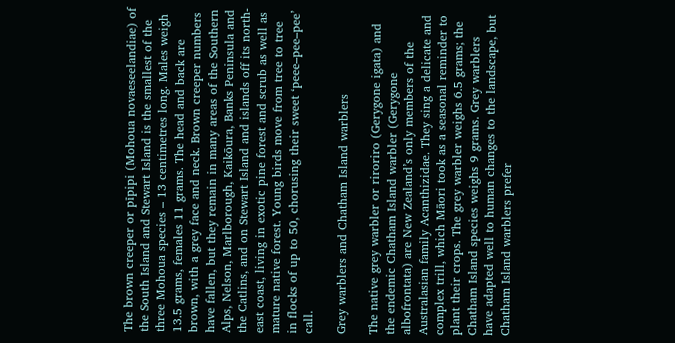The brown creeper or pīpipi (Mohoua novaeseelandiae) of the South Island and Stewart Island is the smallest of the three Mohoua species – 13 centimetres long. Males weigh 13.5 grams, females 11 grams. The head and back are brown, with a grey face and neck. Brown creeper numbers have fallen, but they remain in many areas of the Southern Alps, Nelson, Marlborough, Kaikōura, Banks Peninsula and the Catlins, and on Stewart Island and islands off its north-east coast, living in exotic pine forest and scrub as well as mature native forest. Young birds move from tree to tree in flocks of up to 50, chorusing their sweet ‘peee–pee–pee’ call.

Grey warblers and Chatham Island warblers

The native grey warbler or riroriro (Gerygone igata) and the endemic Chatham Island warbler (Gerygone albofrontata) are New Zealand’s only members of the Australasian family Acanthizidae. They sing a delicate and complex trill, which Māori took as a seasonal reminder to plant their crops. The grey warbler weighs 6.5 grams; the Chatham Island species weighs 9 grams. Grey warblers have adapted well to human changes to the landscape, but Chatham Island warblers prefer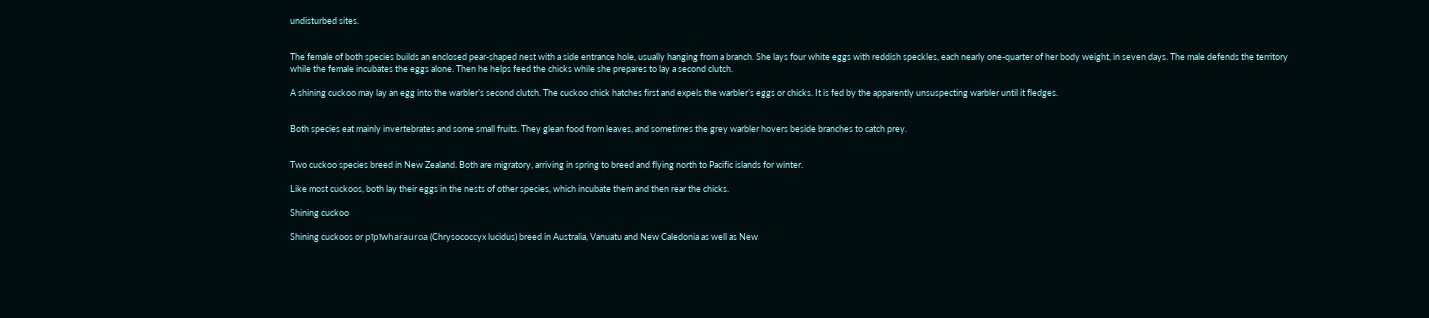undisturbed sites.


The female of both species builds an enclosed pear-shaped nest with a side entrance hole, usually hanging from a branch. She lays four white eggs with reddish speckles, each nearly one-quarter of her body weight, in seven days. The male defends the territory while the female incubates the eggs alone. Then he helps feed the chicks while she prepares to lay a second clutch.

A shining cuckoo may lay an egg into the warbler’s second clutch. The cuckoo chick hatches first and expels the warbler’s eggs or chicks. It is fed by the apparently unsuspecting warbler until it fledges.


Both species eat mainly invertebrates and some small fruits. They glean food from leaves, and sometimes the grey warbler hovers beside branches to catch prey.


Two cuckoo species breed in New Zealand. Both are migratory, arriving in spring to breed and flying north to Pacific islands for winter.

Like most cuckoos, both lay their eggs in the nests of other species, which incubate them and then rear the chicks.

Shining cuckoo

Shining cuckoos or pīpīwharauroa (Chrysococcyx lucidus) breed in Australia, Vanuatu and New Caledonia as well as New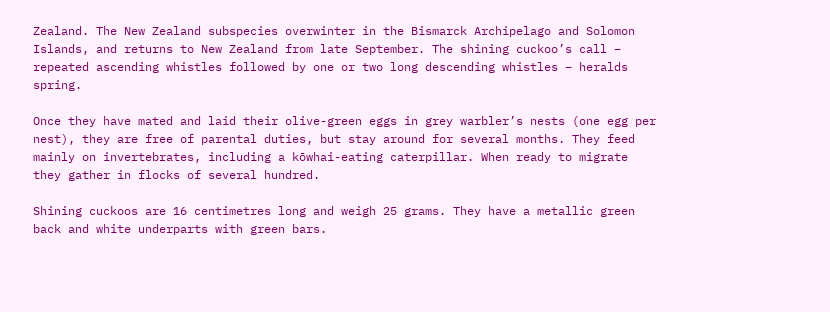Zealand. The New Zealand subspecies overwinter in the Bismarck Archipelago and Solomon Islands, and returns to New Zealand from late September. The shining cuckoo’s call – repeated ascending whistles followed by one or two long descending whistles – heralds spring.

Once they have mated and laid their olive-green eggs in grey warbler’s nests (one egg per nest), they are free of parental duties, but stay around for several months. They feed mainly on invertebrates, including a kōwhai-eating caterpillar. When ready to migrate they gather in flocks of several hundred.

Shining cuckoos are 16 centimetres long and weigh 25 grams. They have a metallic green back and white underparts with green bars.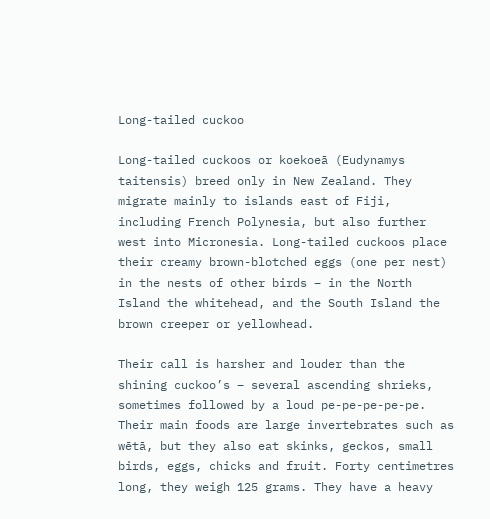Long-tailed cuckoo

Long-tailed cuckoos or koekoeā (Eudynamys taitensis) breed only in New Zealand. They migrate mainly to islands east of Fiji, including French Polynesia, but also further west into Micronesia. Long-tailed cuckoos place their creamy brown-blotched eggs (one per nest) in the nests of other birds – in the North Island the whitehead, and the South Island the brown creeper or yellowhead.

Their call is harsher and louder than the shining cuckoo’s – several ascending shrieks, sometimes followed by a loud pe-pe-pe-pe-pe. Their main foods are large invertebrates such as wētā, but they also eat skinks, geckos, small birds, eggs, chicks and fruit. Forty centimetres long, they weigh 125 grams. They have a heavy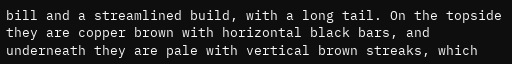bill and a streamlined build, with a long tail. On the topside they are copper brown with horizontal black bars, and underneath they are pale with vertical brown streaks, which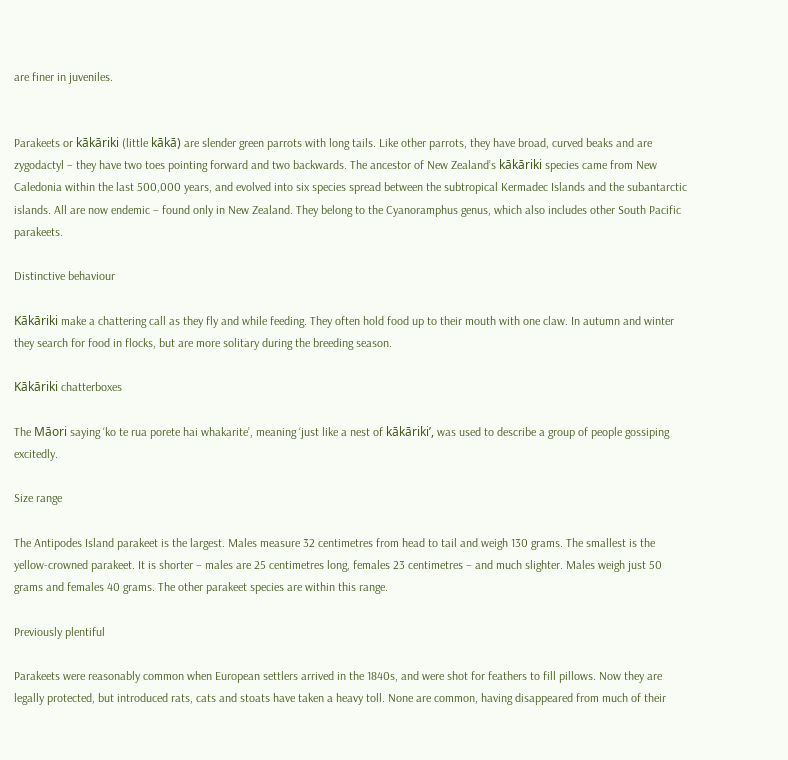are finer in juveniles.


Parakeets or kākāriki (little kākā) are slender green parrots with long tails. Like other parrots, they have broad, curved beaks and are zygodactyl – they have two toes pointing forward and two backwards. The ancestor of New Zealand’s kākāriki species came from New Caledonia within the last 500,000 years, and evolved into six species spread between the subtropical Kermadec Islands and the subantarctic islands. All are now endemic – found only in New Zealand. They belong to the Cyanoramphus genus, which also includes other South Pacific parakeets.

Distinctive behaviour

Kākāriki make a chattering call as they fly and while feeding. They often hold food up to their mouth with one claw. In autumn and winter they search for food in flocks, but are more solitary during the breeding season.

Kākāriki chatterboxes

The Māori saying ‘ko te rua porete hai whakarite’, meaning ‘just like a nest of kākāriki’, was used to describe a group of people gossiping excitedly.

Size range

The Antipodes Island parakeet is the largest. Males measure 32 centimetres from head to tail and weigh 130 grams. The smallest is the yellow-crowned parakeet. It is shorter – males are 25 centimetres long, females 23 centimetres – and much slighter. Males weigh just 50 grams and females 40 grams. The other parakeet species are within this range.

Previously plentiful

Parakeets were reasonably common when European settlers arrived in the 1840s, and were shot for feathers to fill pillows. Now they are legally protected, but introduced rats, cats and stoats have taken a heavy toll. None are common, having disappeared from much of their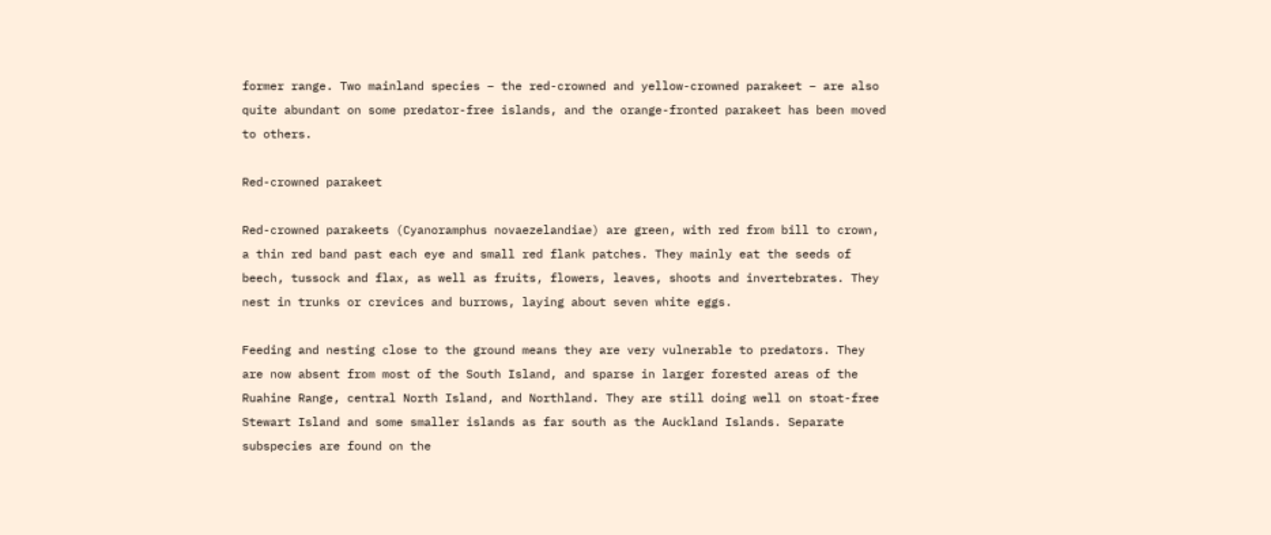former range. Two mainland species – the red-crowned and yellow-crowned parakeet – are also quite abundant on some predator-free islands, and the orange-fronted parakeet has been moved to others.

Red-crowned parakeet

Red-crowned parakeets (Cyanoramphus novaezelandiae) are green, with red from bill to crown, a thin red band past each eye and small red flank patches. They mainly eat the seeds of beech, tussock and flax, as well as fruits, flowers, leaves, shoots and invertebrates. They nest in trunks or crevices and burrows, laying about seven white eggs.

Feeding and nesting close to the ground means they are very vulnerable to predators. They are now absent from most of the South Island, and sparse in larger forested areas of the Ruahine Range, central North Island, and Northland. They are still doing well on stoat-free Stewart Island and some smaller islands as far south as the Auckland Islands. Separate subspecies are found on the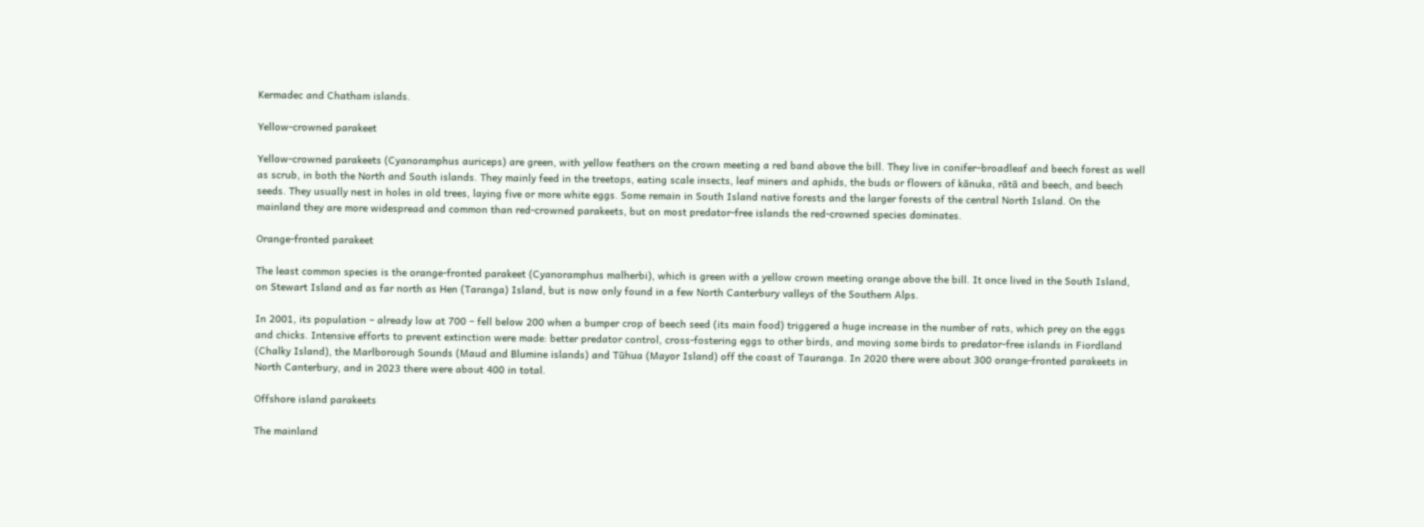Kermadec and Chatham islands.

Yellow-crowned parakeet

Yellow-crowned parakeets (Cyanoramphus auriceps) are green, with yellow feathers on the crown meeting a red band above the bill. They live in conifer–broadleaf and beech forest as well as scrub, in both the North and South islands. They mainly feed in the treetops, eating scale insects, leaf miners and aphids, the buds or flowers of kānuka, rātā and beech, and beech seeds. They usually nest in holes in old trees, laying five or more white eggs. Some remain in South Island native forests and the larger forests of the central North Island. On the mainland they are more widespread and common than red-crowned parakeets, but on most predator-free islands the red-crowned species dominates.

Orange-fronted parakeet

The least common species is the orange-fronted parakeet (Cyanoramphus malherbi), which is green with a yellow crown meeting orange above the bill. It once lived in the South Island, on Stewart Island and as far north as Hen (Taranga) Island, but is now only found in a few North Canterbury valleys of the Southern Alps.

In 2001, its population – already low at 700 – fell below 200 when a bumper crop of beech seed (its main food) triggered a huge increase in the number of rats, which prey on the eggs and chicks. Intensive efforts to prevent extinction were made: better predator control, cross-fostering eggs to other birds, and moving some birds to predator-free islands in Fiordland (Chalky Island), the Marlborough Sounds (Maud and Blumine islands) and Tūhua (Mayor Island) off the coast of Tauranga. In 2020 there were about 300 orange-fronted parakeets in North Canterbury, and in 2023 there were about 400 in total.

Offshore island parakeets

The mainland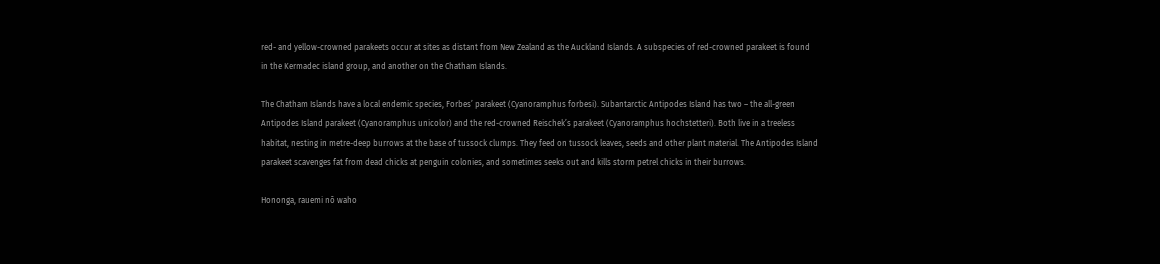red- and yellow-crowned parakeets occur at sites as distant from New Zealand as the Auckland Islands. A subspecies of red-crowned parakeet is found in the Kermadec island group, and another on the Chatham Islands.

The Chatham Islands have a local endemic species, Forbes’ parakeet (Cyanoramphus forbesi). Subantarctic Antipodes Island has two – the all-green Antipodes Island parakeet (Cyanoramphus unicolor) and the red-crowned Reischek’s parakeet (Cyanoramphus hochstetteri). Both live in a treeless habitat, nesting in metre-deep burrows at the base of tussock clumps. They feed on tussock leaves, seeds and other plant material. The Antipodes Island parakeet scavenges fat from dead chicks at penguin colonies, and sometimes seeks out and kills storm petrel chicks in their burrows.

Hononga, rauemi nō waho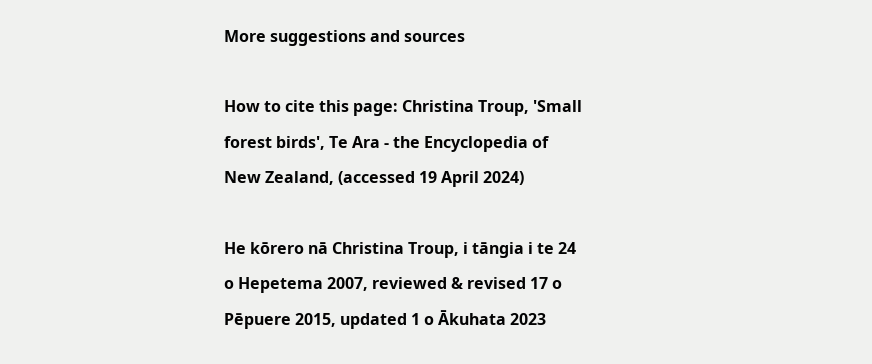More suggestions and sources

How to cite this page: Christina Troup, 'Small forest birds', Te Ara - the Encyclopedia of New Zealand, (accessed 19 April 2024)

He kōrero nā Christina Troup, i tāngia i te 24 o Hepetema 2007, reviewed & revised 17 o Pēpuere 2015, updated 1 o Ākuhata 2023